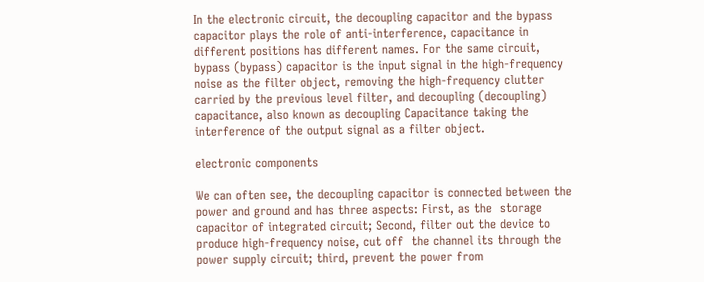In the electronic circuit, the decoupling capacitor and the bypass capacitor plays the role of anti-interference, capacitance in different positions has different names. For the same circuit, bypass (bypass) capacitor is the input signal in the high-frequency noise as the filter object, removing the high-frequency clutter carried by the previous level filter, and decoupling (decoupling) capacitance, also known as decoupling Capacitance taking the interference of the output signal as a filter object.

electronic components

We can often see, the decoupling capacitor is connected between the power and ground and has three aspects: First, as the  storage capacitor of integrated circuit; Second, filter out the device to produce high-frequency noise, cut off  the channel its through the power supply circuit; third, prevent the power from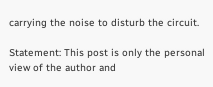carrying the noise to disturb the circuit.

Statement: This post is only the personal view of the author and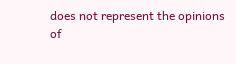does not represent the opinions of